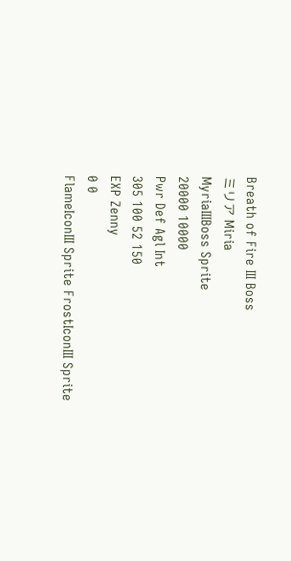Breath of Fire III Boss
ミリア Miria
MyriaIIIBoss Sprite
20000 10000
Pwr Def Agl Int
305 100 52 150
EXP Zenny
0 0
FlameIconIII Sprite FrostIconIII Sprite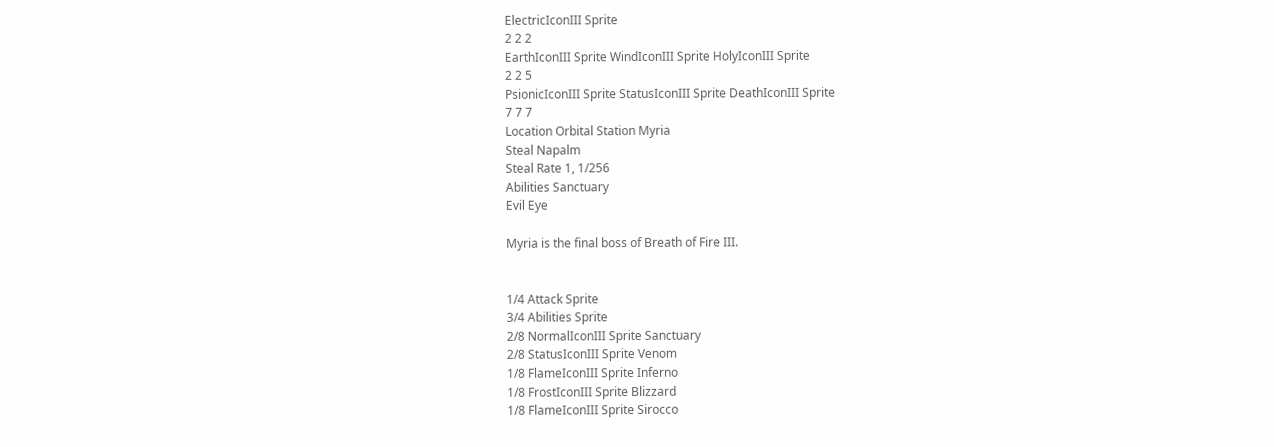ElectricIconIII Sprite
2 2 2
EarthIconIII Sprite WindIconIII Sprite HolyIconIII Sprite
2 2 5
PsionicIconIII Sprite StatusIconIII Sprite DeathIconIII Sprite
7 7 7
Location Orbital Station Myria
Steal Napalm
Steal Rate 1, 1/256
Abilities Sanctuary
Evil Eye

Myria is the final boss of Breath of Fire III.


1/4 Attack Sprite
3/4 Abilities Sprite
2/8 NormalIconIII Sprite Sanctuary
2/8 StatusIconIII Sprite Venom
1/8 FlameIconIII Sprite Inferno
1/8 FrostIconIII Sprite Blizzard
1/8 FlameIconIII Sprite Sirocco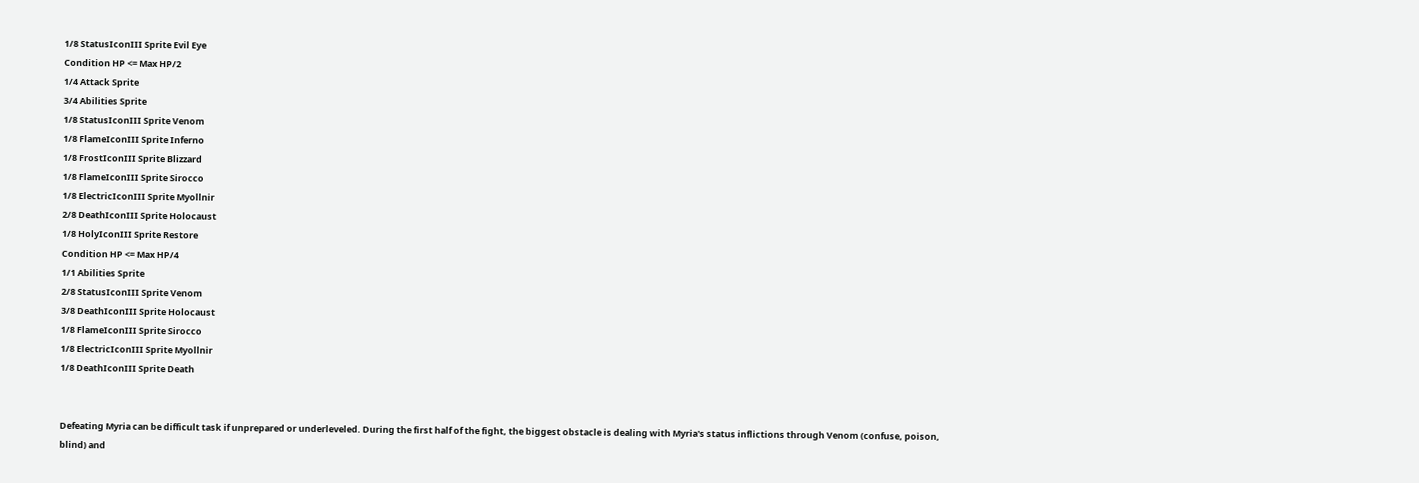1/8 StatusIconIII Sprite Evil Eye
Condition HP <= Max HP/2
1/4 Attack Sprite
3/4 Abilities Sprite
1/8 StatusIconIII Sprite Venom
1/8 FlameIconIII Sprite Inferno
1/8 FrostIconIII Sprite Blizzard
1/8 FlameIconIII Sprite Sirocco
1/8 ElectricIconIII Sprite Myollnir
2/8 DeathIconIII Sprite Holocaust
1/8 HolyIconIII Sprite Restore
Condition HP <= Max HP/4
1/1 Abilities Sprite
2/8 StatusIconIII Sprite Venom
3/8 DeathIconIII Sprite Holocaust
1/8 FlameIconIII Sprite Sirocco
1/8 ElectricIconIII Sprite Myollnir
1/8 DeathIconIII Sprite Death


Defeating Myria can be difficult task if unprepared or underleveled. During the first half of the fight, the biggest obstacle is dealing with Myria's status inflictions through Venom (confuse, poison, blind) and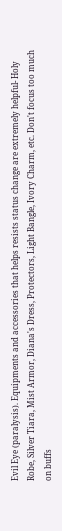Evil Eye (paralysis). Equipments and accessories that helps resists status change are extremely helpful- Holy Robe, Silver Tiara, Mist Armor, Diana's Dress, Protectors, Light Bangle, Ivory Charm, etc. Don't focus too much on buffs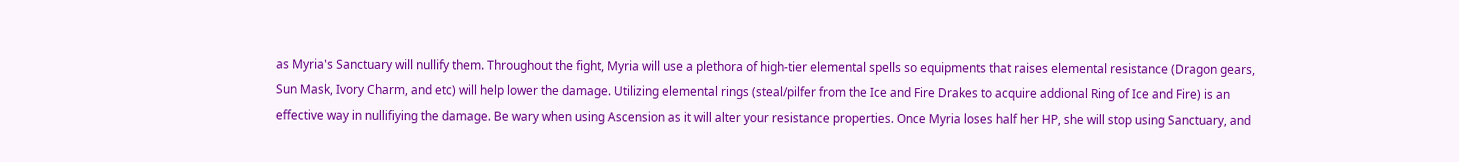as Myria's Sanctuary will nullify them. Throughout the fight, Myria will use a plethora of high-tier elemental spells so equipments that raises elemental resistance (Dragon gears, Sun Mask, Ivory Charm, and etc) will help lower the damage. Utilizing elemental rings (steal/pilfer from the Ice and Fire Drakes to acquire addional Ring of Ice and Fire) is an effective way in nullifiying the damage. Be wary when using Ascension as it will alter your resistance properties. Once Myria loses half her HP, she will stop using Sanctuary, and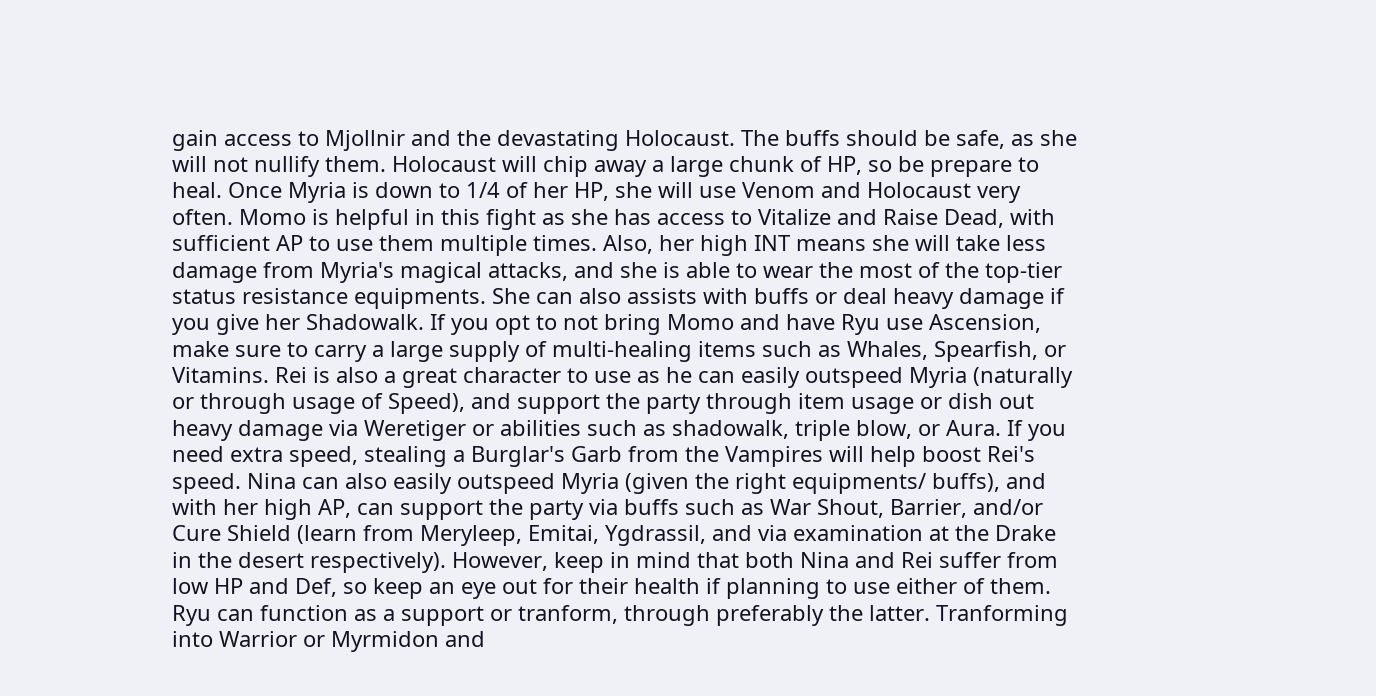gain access to Mjollnir and the devastating Holocaust. The buffs should be safe, as she will not nullify them. Holocaust will chip away a large chunk of HP, so be prepare to heal. Once Myria is down to 1/4 of her HP, she will use Venom and Holocaust very often. Momo is helpful in this fight as she has access to Vitalize and Raise Dead, with sufficient AP to use them multiple times. Also, her high INT means she will take less damage from Myria's magical attacks, and she is able to wear the most of the top-tier status resistance equipments. She can also assists with buffs or deal heavy damage if you give her Shadowalk. If you opt to not bring Momo and have Ryu use Ascension, make sure to carry a large supply of multi-healing items such as Whales, Spearfish, or Vitamins. Rei is also a great character to use as he can easily outspeed Myria (naturally or through usage of Speed), and support the party through item usage or dish out heavy damage via Weretiger or abilities such as shadowalk, triple blow, or Aura. If you need extra speed, stealing a Burglar's Garb from the Vampires will help boost Rei's speed. Nina can also easily outspeed Myria (given the right equipments/ buffs), and with her high AP, can support the party via buffs such as War Shout, Barrier, and/or Cure Shield (learn from Meryleep, Emitai, Ygdrassil, and via examination at the Drake in the desert respectively). However, keep in mind that both Nina and Rei suffer from low HP and Def, so keep an eye out for their health if planning to use either of them. Ryu can function as a support or tranform, through preferably the latter. Tranforming into Warrior or Myrmidon and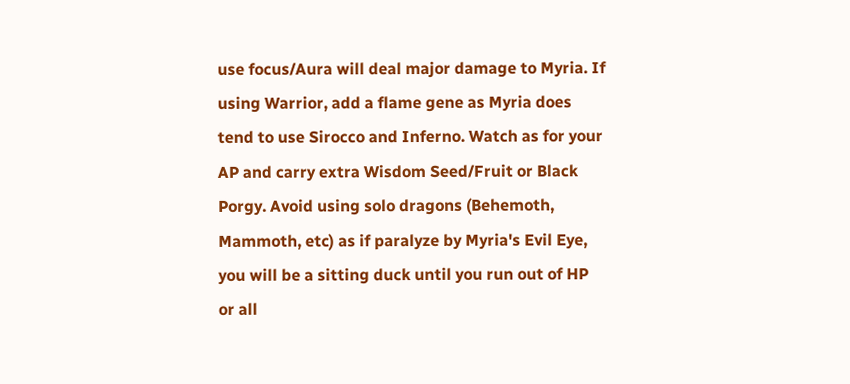use focus/Aura will deal major damage to Myria. If using Warrior, add a flame gene as Myria does tend to use Sirocco and Inferno. Watch as for your AP and carry extra Wisdom Seed/Fruit or Black Porgy. Avoid using solo dragons (Behemoth, Mammoth, etc) as if paralyze by Myria's Evil Eye, you will be a sitting duck until you run out of HP or all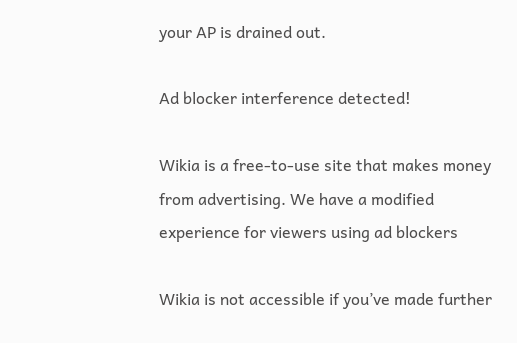your AP is drained out.

Ad blocker interference detected!

Wikia is a free-to-use site that makes money from advertising. We have a modified experience for viewers using ad blockers

Wikia is not accessible if you’ve made further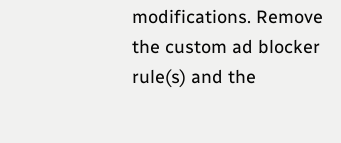modifications. Remove the custom ad blocker rule(s) and the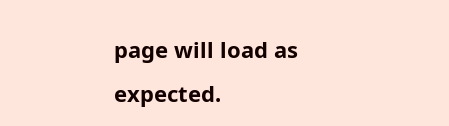page will load as expected.